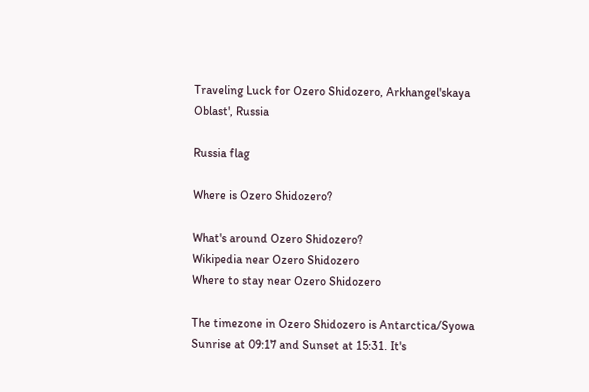Traveling Luck for Ozero Shidozero, Arkhangel'skaya Oblast', Russia

Russia flag

Where is Ozero Shidozero?

What's around Ozero Shidozero?
Wikipedia near Ozero Shidozero
Where to stay near Ozero Shidozero

The timezone in Ozero Shidozero is Antarctica/Syowa
Sunrise at 09:17 and Sunset at 15:31. It's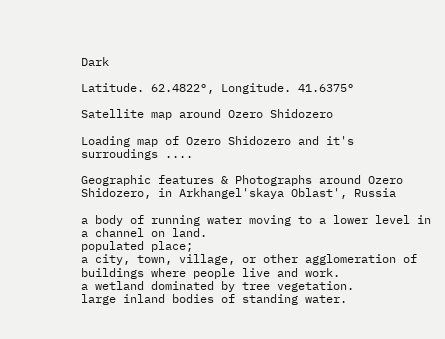Dark

Latitude. 62.4822°, Longitude. 41.6375°

Satellite map around Ozero Shidozero

Loading map of Ozero Shidozero and it's surroudings ....

Geographic features & Photographs around Ozero Shidozero, in Arkhangel'skaya Oblast', Russia

a body of running water moving to a lower level in a channel on land.
populated place;
a city, town, village, or other agglomeration of buildings where people live and work.
a wetland dominated by tree vegetation.
large inland bodies of standing water.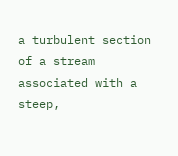a turbulent section of a stream associated with a steep,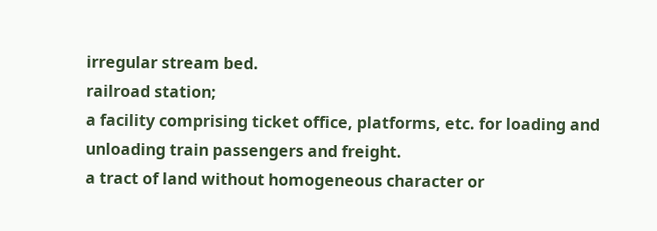irregular stream bed.
railroad station;
a facility comprising ticket office, platforms, etc. for loading and unloading train passengers and freight.
a tract of land without homogeneous character or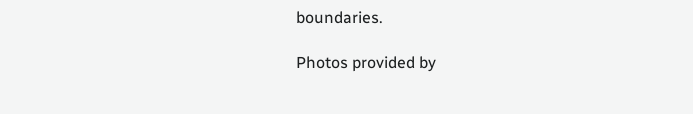boundaries.

Photos provided by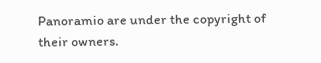Panoramio are under the copyright of their owners.